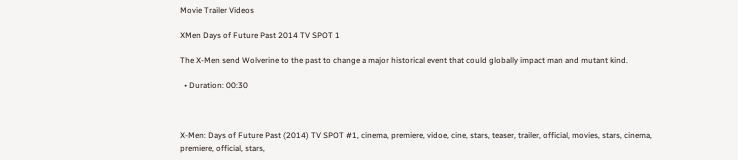Movie Trailer Videos

XMen Days of Future Past 2014 TV SPOT 1

The X-Men send Wolverine to the past to change a major historical event that could globally impact man and mutant kind.

  • Duration: 00:30



X-Men: Days of Future Past (2014) TV SPOT #1, cinema, premiere, vidoe, cine, stars, teaser, trailer, official, movies, stars, cinema, premiere, official, stars,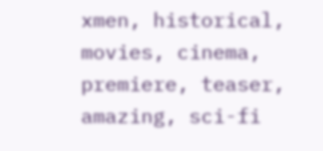xmen, historical, movies, cinema, premiere, teaser, amazing, sci-fi